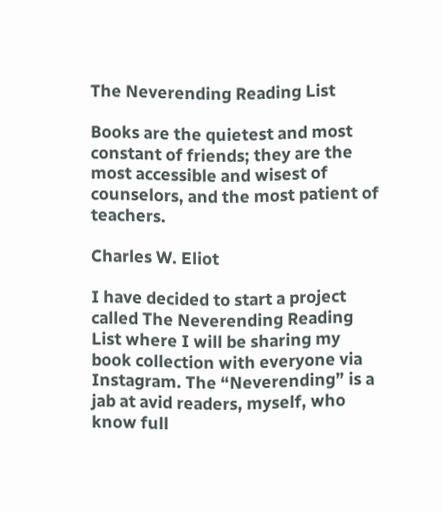The Neverending Reading List

Books are the quietest and most constant of friends; they are the most accessible and wisest of counselors, and the most patient of teachers.

Charles W. Eliot

I have decided to start a project called The Neverending Reading List where I will be sharing my book collection with everyone via Instagram. The “Neverending” is a jab at avid readers, myself, who know full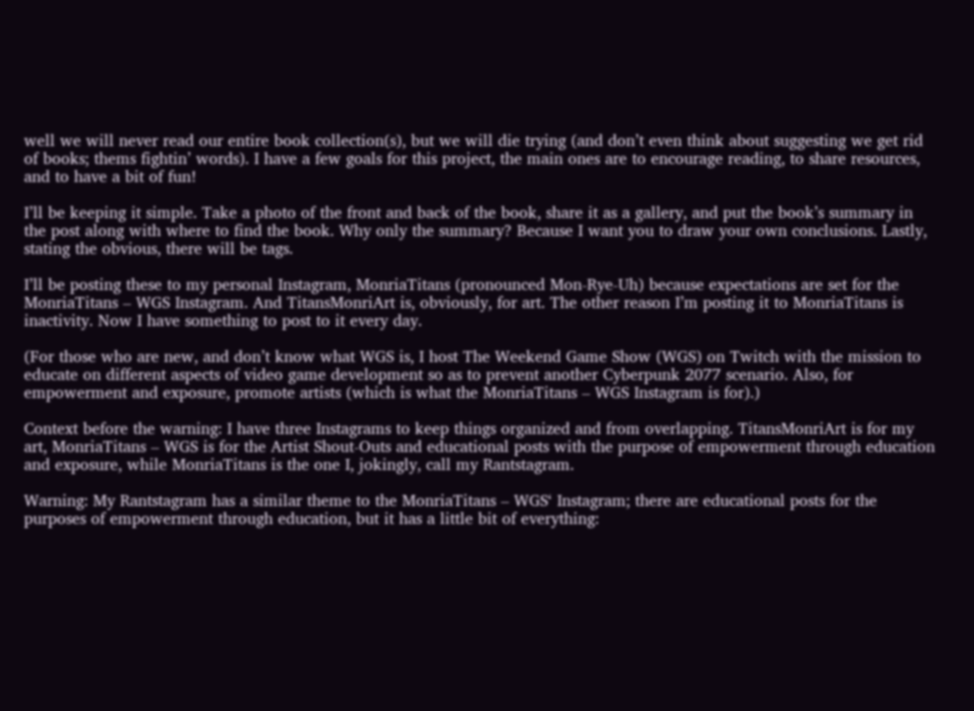well we will never read our entire book collection(s), but we will die trying (and don’t even think about suggesting we get rid of books; thems fightin’ words). I have a few goals for this project, the main ones are to encourage reading, to share resources, and to have a bit of fun!

I’ll be keeping it simple. Take a photo of the front and back of the book, share it as a gallery, and put the book’s summary in the post along with where to find the book. Why only the summary? Because I want you to draw your own conclusions. Lastly, stating the obvious, there will be tags.

I’ll be posting these to my personal Instagram, MonriaTitans (pronounced Mon-Rye-Uh) because expectations are set for the MonriaTitans – WGS Instagram. And TitansMonriArt is, obviously, for art. The other reason I’m posting it to MonriaTitans is inactivity. Now I have something to post to it every day.

(For those who are new, and don’t know what WGS is, I host The Weekend Game Show (WGS) on Twitch with the mission to educate on different aspects of video game development so as to prevent another Cyberpunk 2077 scenario. Also, for empowerment and exposure, promote artists (which is what the MonriaTitans – WGS Instagram is for).)

Context before the warning: I have three Instagrams to keep things organized and from overlapping. TitansMonriArt is for my art, MonriaTitans – WGS is for the Artist Shout-Outs and educational posts with the purpose of empowerment through education and exposure, while MonriaTitans is the one I, jokingly, call my Rantstagram.

Warning: My Rantstagram has a similar theme to the MonriaTitans – WGS‘ Instagram; there are educational posts for the purposes of empowerment through education, but it has a little bit of everything: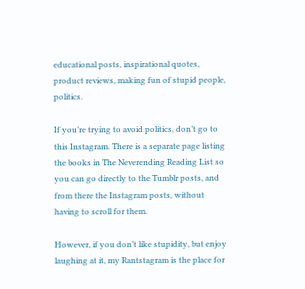educational posts, inspirational quotes, product reviews, making fun of stupid people, politics.

If you’re trying to avoid politics, don’t go to this Instagram. There is a separate page listing the books in The Neverending Reading List so you can go directly to the Tumblr posts, and from there the Instagram posts, without having to scroll for them.

However, if you don’t like stupidity, but enjoy laughing at it, my Rantstagram is the place for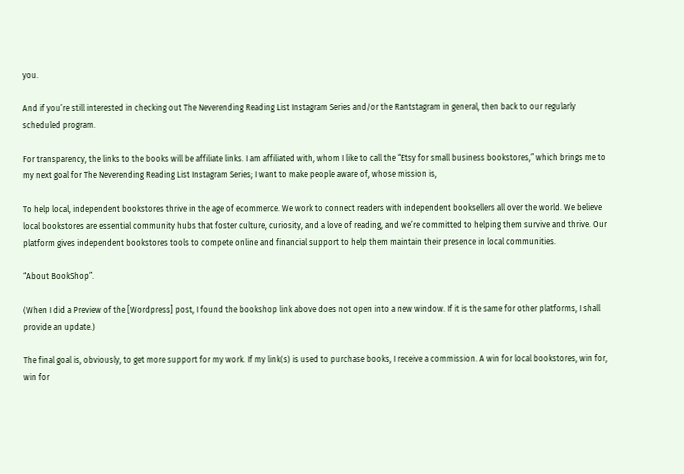you.

And if you’re still interested in checking out The Neverending Reading List Instagram Series and/or the Rantstagram in general, then back to our regularly scheduled program.

For transparency, the links to the books will be affiliate links. I am affiliated with, whom I like to call the “Etsy for small business bookstores,” which brings me to my next goal for The Neverending Reading List Instagram Series; I want to make people aware of, whose mission is,

To help local, independent bookstores thrive in the age of ecommerce. We work to connect readers with independent booksellers all over the world. We believe local bookstores are essential community hubs that foster culture, curiosity, and a love of reading, and we’re committed to helping them survive and thrive. Our platform gives independent bookstores tools to compete online and financial support to help them maintain their presence in local communities.

“About BookShop”.

(When I did a Preview of the [Wordpress] post, I found the bookshop link above does not open into a new window. If it is the same for other platforms, I shall provide an update.)

The final goal is, obviously, to get more support for my work. If my link(s) is used to purchase books, I receive a commission. A win for local bookstores, win for, win for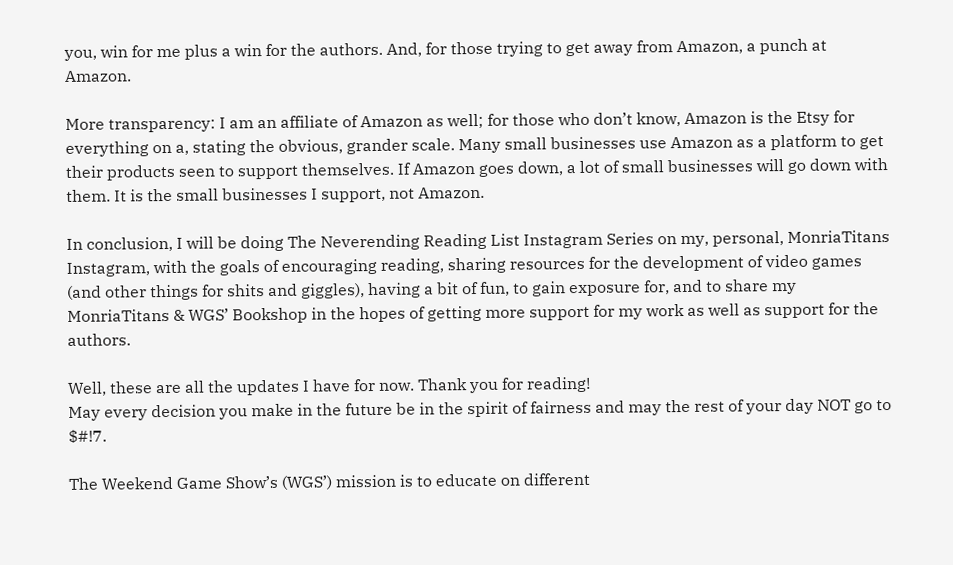you, win for me plus a win for the authors. And, for those trying to get away from Amazon, a punch at Amazon.

More transparency: I am an affiliate of Amazon as well; for those who don’t know, Amazon is the Etsy for everything on a, stating the obvious, grander scale. Many small businesses use Amazon as a platform to get their products seen to support themselves. If Amazon goes down, a lot of small businesses will go down with them. It is the small businesses I support, not Amazon.

In conclusion, I will be doing The Neverending Reading List Instagram Series on my, personal, MonriaTitans Instagram, with the goals of encouraging reading, sharing resources for the development of video games (and other things for shits and giggles), having a bit of fun, to gain exposure for, and to share my MonriaTitans & WGS’ Bookshop in the hopes of getting more support for my work as well as support for the authors.

Well, these are all the updates I have for now. Thank you for reading!
May every decision you make in the future be in the spirit of fairness and may the rest of your day NOT go to $#!7.

The Weekend Game Show’s (WGS’) mission is to educate on different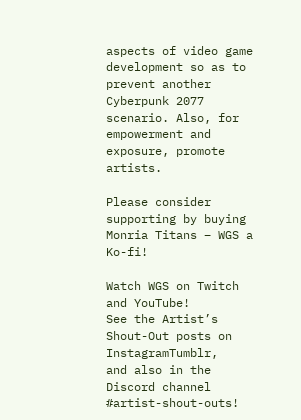aspects of video game development so as to prevent another Cyberpunk 2077 scenario. Also, for empowerment and exposure, promote artists.

Please consider supporting by buying Monria Titans – WGS a Ko-fi!

Watch WGS on Twitch and YouTube!
See the Artist’s Shout-Out posts on InstagramTumblr,
and also in the Discord channel #artist-shout-outs!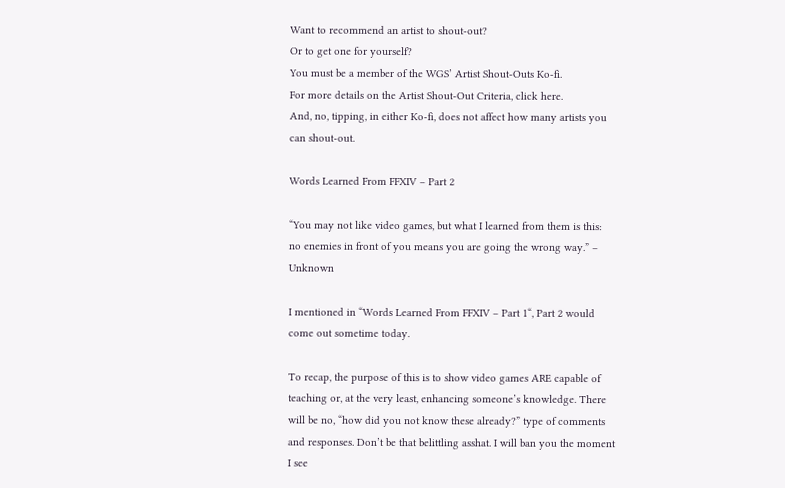Want to recommend an artist to shout-out?
Or to get one for yourself?
You must be a member of the WGS’ Artist Shout-Outs Ko-fi.
For more details on the Artist Shout-Out Criteria, click here.
And, no, tipping, in either Ko-fi, does not affect how many artists you can shout-out.

Words Learned From FFXIV – Part 2

“You may not like video games, but what I learned from them is this: no enemies in front of you means you are going the wrong way.” – Unknown

I mentioned in “Words Learned From FFXIV – Part 1“, Part 2 would come out sometime today.

To recap, the purpose of this is to show video games ARE capable of teaching or, at the very least, enhancing someone’s knowledge. There will be no, “how did you not know these already?” type of comments and responses. Don’t be that belittling asshat. I will ban you the moment I see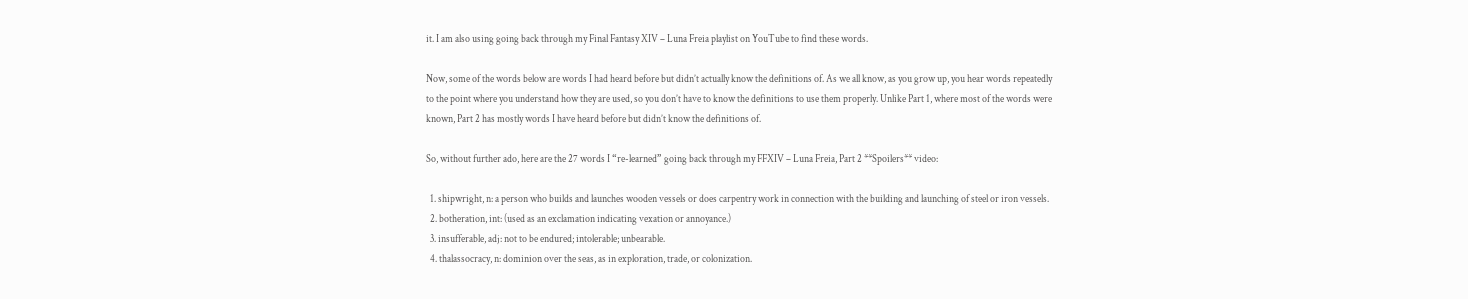it. I am also using going back through my Final Fantasy XIV – Luna Freia playlist on YouTube to find these words.

Now, some of the words below are words I had heard before but didn’t actually know the definitions of. As we all know, as you grow up, you hear words repeatedly to the point where you understand how they are used, so you don’t have to know the definitions to use them properly. Unlike Part 1, where most of the words were known, Part 2 has mostly words I have heard before but didn’t know the definitions of.

So, without further ado, here are the 27 words I “re-learned” going back through my FFXIV – Luna Freia, Part 2 **Spoilers** video:

  1. shipwright, n: a person who builds and launches wooden vessels or does carpentry work in connection with the building and launching of steel or iron vessels.
  2. botheration, int: (used as an exclamation indicating vexation or annoyance.)
  3. insufferable, adj: not to be endured; intolerable; unbearable.
  4. thalassocracy, n: dominion over the seas, as in exploration, trade, or colonization.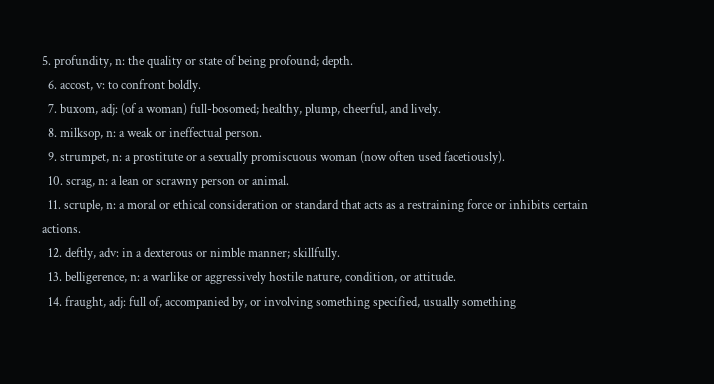5. profundity, n: the quality or state of being profound; depth.
  6. accost, v: to confront boldly.
  7. buxom, adj: (of a woman) full-bosomed; healthy, plump, cheerful, and lively.
  8. milksop, n: a weak or ineffectual person.
  9. strumpet, n: a prostitute or a sexually promiscuous woman (now often used facetiously).
  10. scrag, n: a lean or scrawny person or animal.
  11. scruple, n: a moral or ethical consideration or standard that acts as a restraining force or inhibits certain actions.
  12. deftly, adv: in a dexterous or nimble manner; skillfully.
  13. belligerence, n: a warlike or aggressively hostile nature, condition, or attitude.
  14. fraught, adj: full of, accompanied by, or involving something specified, usually something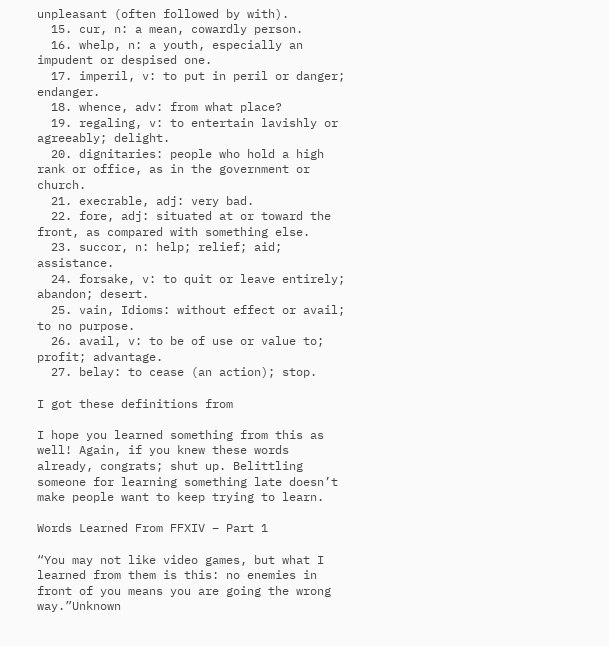unpleasant (often followed by with).
  15. cur, n: a mean, cowardly person.
  16. whelp, n: a youth, especially an impudent or despised one.
  17. imperil, v: to put in peril or danger; endanger.
  18. whence, adv: from what place?
  19. regaling, v: to entertain lavishly or agreeably; delight.
  20. dignitaries: people who hold a high rank or office, as in the government or church.
  21. execrable, adj: very bad.
  22. fore, adj: situated at or toward the front, as compared with something else.
  23. succor, n: help; relief; aid; assistance.
  24. forsake, v: to quit or leave entirely; abandon; desert.
  25. vain, Idioms: without effect or avail; to no purpose.
  26. avail, v: to be of use or value to; profit; advantage.
  27. belay: to cease (an action); stop.

I got these definitions from

I hope you learned something from this as well! Again, if you knew these words already, congrats; shut up. Belittling someone for learning something late doesn’t make people want to keep trying to learn.

Words Learned From FFXIV – Part 1

“You may not like video games, but what I learned from them is this: no enemies in front of you means you are going the wrong way.”Unknown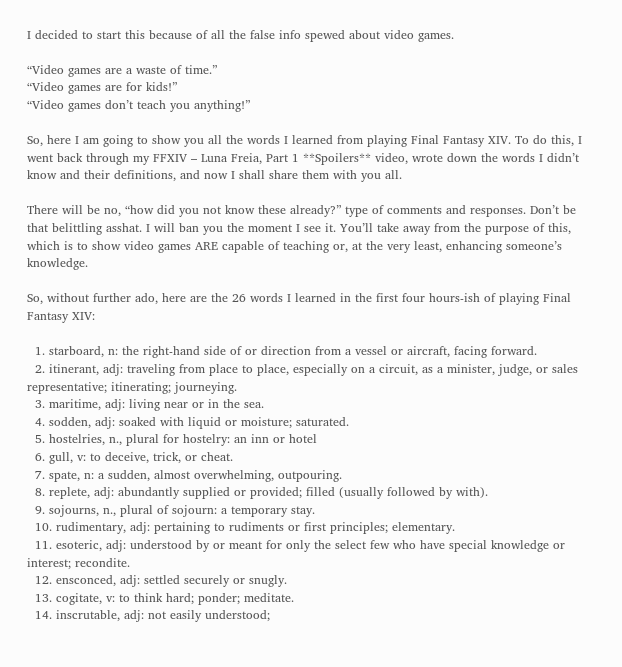I decided to start this because of all the false info spewed about video games.

“Video games are a waste of time.”
“Video games are for kids!”
“Video games don’t teach you anything!”

So, here I am going to show you all the words I learned from playing Final Fantasy XIV. To do this, I went back through my FFXIV – Luna Freia, Part 1 **Spoilers** video, wrote down the words I didn’t know and their definitions, and now I shall share them with you all.

There will be no, “how did you not know these already?” type of comments and responses. Don’t be that belittling asshat. I will ban you the moment I see it. You’ll take away from the purpose of this, which is to show video games ARE capable of teaching or, at the very least, enhancing someone’s knowledge.

So, without further ado, here are the 26 words I learned in the first four hours-ish of playing Final Fantasy XIV:

  1. starboard, n: the right-hand side of or direction from a vessel or aircraft, facing forward.
  2. itinerant, adj: traveling from place to place, especially on a circuit, as a minister, judge, or sales representative; itinerating; journeying.
  3. maritime, adj: living near or in the sea.
  4. sodden, adj: soaked with liquid or moisture; saturated.
  5. hostelries, n., plural for hostelry: an inn or hotel
  6. gull, v: to deceive, trick, or cheat.
  7. spate, n: a sudden, almost overwhelming, outpouring.
  8. replete, adj: abundantly supplied or provided; filled (usually followed by with).
  9. sojourns, n., plural of sojourn: a temporary stay.
  10. rudimentary, adj: pertaining to rudiments or first principles; elementary.
  11. esoteric, adj: understood by or meant for only the select few who have special knowledge or interest; recondite.
  12. ensconced, adj: settled securely or snugly.
  13. cogitate, v: to think hard; ponder; meditate.
  14. inscrutable, adj: not easily understood;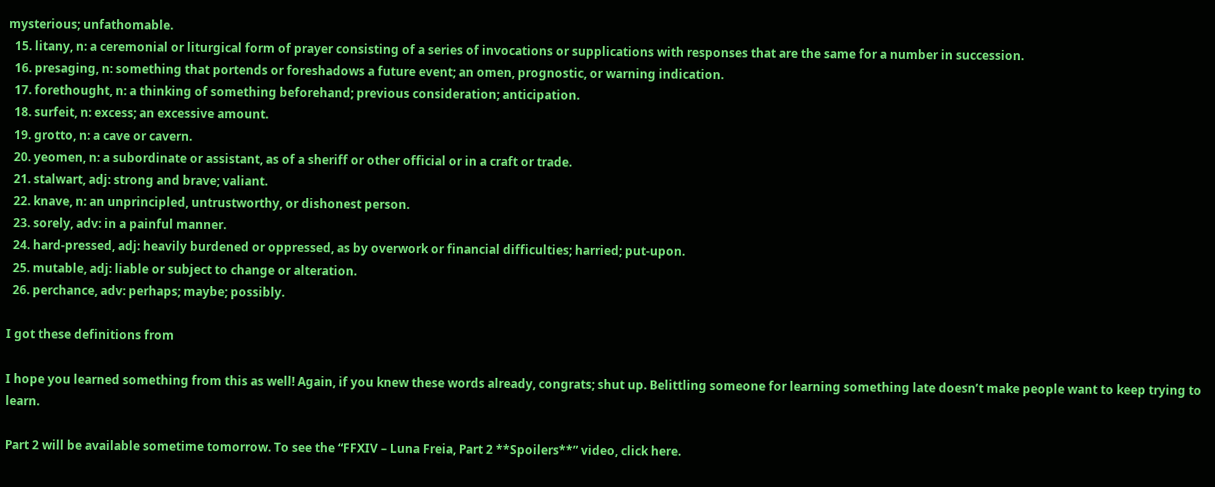mysterious; unfathomable.
  15. litany, n: a ceremonial or liturgical form of prayer consisting of a series of invocations or supplications with responses that are the same for a number in succession.
  16. presaging, n: something that portends or foreshadows a future event; an omen, prognostic, or warning indication.
  17. forethought, n: a thinking of something beforehand; previous consideration; anticipation.
  18. surfeit, n: excess; an excessive amount.
  19. grotto, n: a cave or cavern.
  20. yeomen, n: a subordinate or assistant, as of a sheriff or other official or in a craft or trade.
  21. stalwart, adj: strong and brave; valiant.
  22. knave, n: an unprincipled, untrustworthy, or dishonest person.
  23. sorely, adv: in a painful manner.
  24. hard-pressed, adj: heavily burdened or oppressed, as by overwork or financial difficulties; harried; put-upon.
  25. mutable, adj: liable or subject to change or alteration.
  26. perchance, adv: perhaps; maybe; possibly.

I got these definitions from

I hope you learned something from this as well! Again, if you knew these words already, congrats; shut up. Belittling someone for learning something late doesn’t make people want to keep trying to learn.

Part 2 will be available sometime tomorrow. To see the “FFXIV – Luna Freia, Part 2 **Spoilers**” video, click here.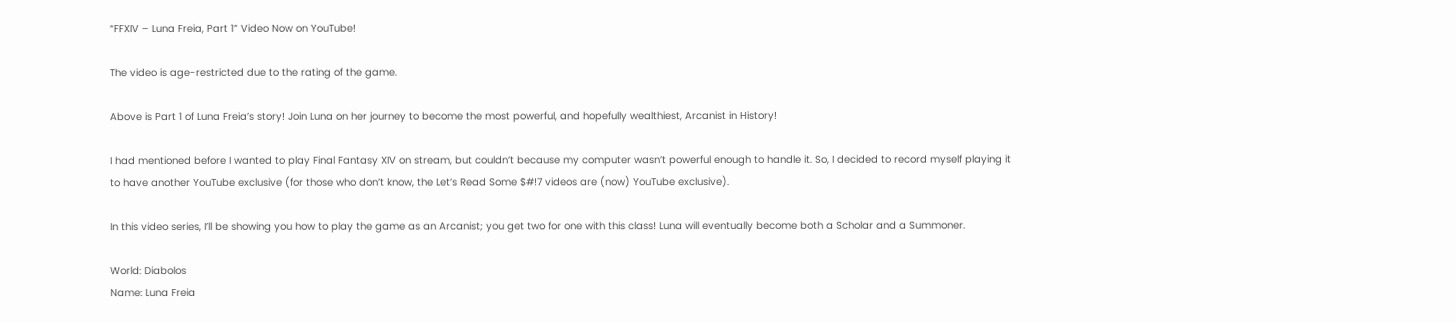“FFXIV – Luna Freia, Part 1” Video Now on YouTube!

The video is age-restricted due to the rating of the game.

Above is Part 1 of Luna Freia’s story! Join Luna on her journey to become the most powerful, and hopefully wealthiest, Arcanist in History!

I had mentioned before I wanted to play Final Fantasy XIV on stream, but couldn’t because my computer wasn’t powerful enough to handle it. So, I decided to record myself playing it to have another YouTube exclusive (for those who don’t know, the Let’s Read Some $#!7 videos are (now) YouTube exclusive).

In this video series, I’ll be showing you how to play the game as an Arcanist; you get two for one with this class! Luna will eventually become both a Scholar and a Summoner.

World: Diabolos
Name: Luna Freia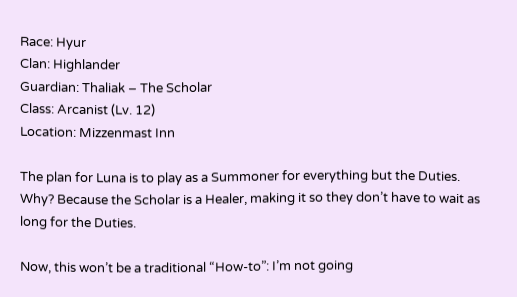Race: Hyur
Clan: Highlander
Guardian: Thaliak – The Scholar
Class: Arcanist (Lv. 12)
Location: Mizzenmast Inn

The plan for Luna is to play as a Summoner for everything but the Duties. Why? Because the Scholar is a Healer, making it so they don’t have to wait as long for the Duties.

Now, this won’t be a traditional “How-to”: I’m not going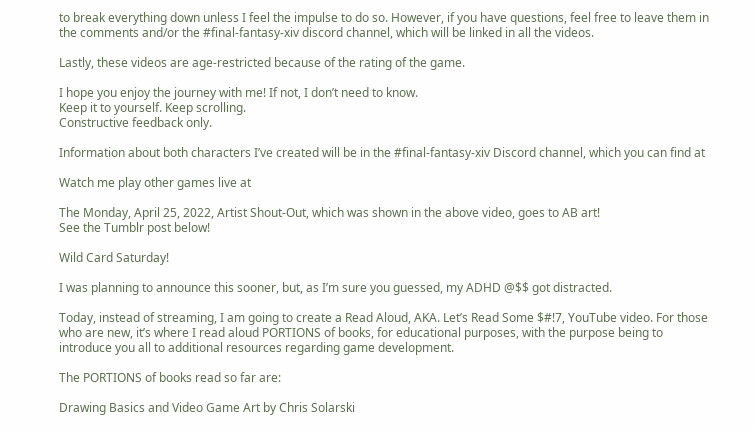to break everything down unless I feel the impulse to do so. However, if you have questions, feel free to leave them in the comments and/or the #final-fantasy-xiv discord channel, which will be linked in all the videos.

Lastly, these videos are age-restricted because of the rating of the game.

I hope you enjoy the journey with me! If not, I don’t need to know.
Keep it to yourself. Keep scrolling.
Constructive feedback only.

Information about both characters I’ve created will be in the #final-fantasy-xiv Discord channel, which you can find at

Watch me play other games live at

The Monday, April 25, 2022, Artist Shout-Out, which was shown in the above video, goes to AB art!
See the Tumblr post below!

Wild Card Saturday!

I was planning to announce this sooner, but, as I’m sure you guessed, my ADHD @$$ got distracted.

Today, instead of streaming, I am going to create a Read Aloud, AKA. Let’s Read Some $#!7, YouTube video. For those who are new, it’s where I read aloud PORTIONS of books, for educational purposes, with the purpose being to introduce you all to additional resources regarding game development.

The PORTIONS of books read so far are:

Drawing Basics and Video Game Art by Chris Solarski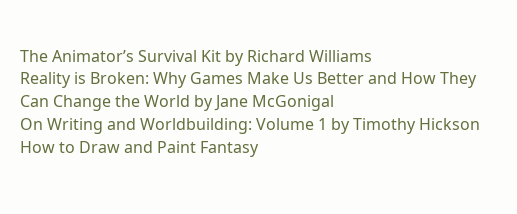The Animator’s Survival Kit by Richard Williams
Reality is Broken: Why Games Make Us Better and How They Can Change the World by Jane McGonigal
On Writing and Worldbuilding: Volume 1 by Timothy Hickson
How to Draw and Paint Fantasy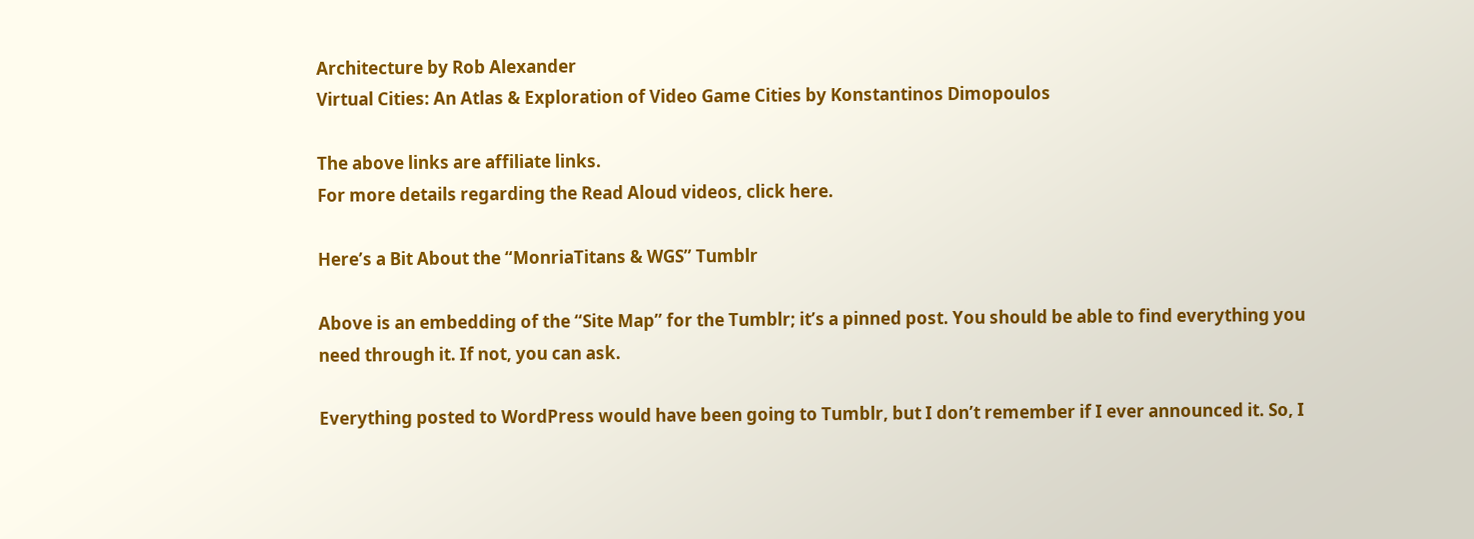Architecture by Rob Alexander
Virtual Cities: An Atlas & Exploration of Video Game Cities by Konstantinos Dimopoulos

The above links are affiliate links.
For more details regarding the Read Aloud videos, click here.

Here’s a Bit About the “MonriaTitans & WGS” Tumblr

Above is an embedding of the “Site Map” for the Tumblr; it’s a pinned post. You should be able to find everything you need through it. If not, you can ask.

Everything posted to WordPress would have been going to Tumblr, but I don’t remember if I ever announced it. So, I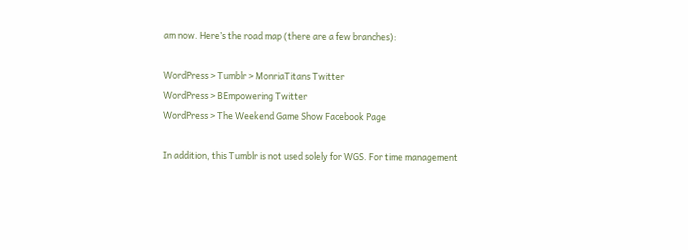am now. Here’s the road map (there are a few branches):

WordPress > Tumblr > MonriaTitans Twitter
WordPress > BEmpowering Twitter
WordPress > The Weekend Game Show Facebook Page

In addition, this Tumblr is not used solely for WGS. For time management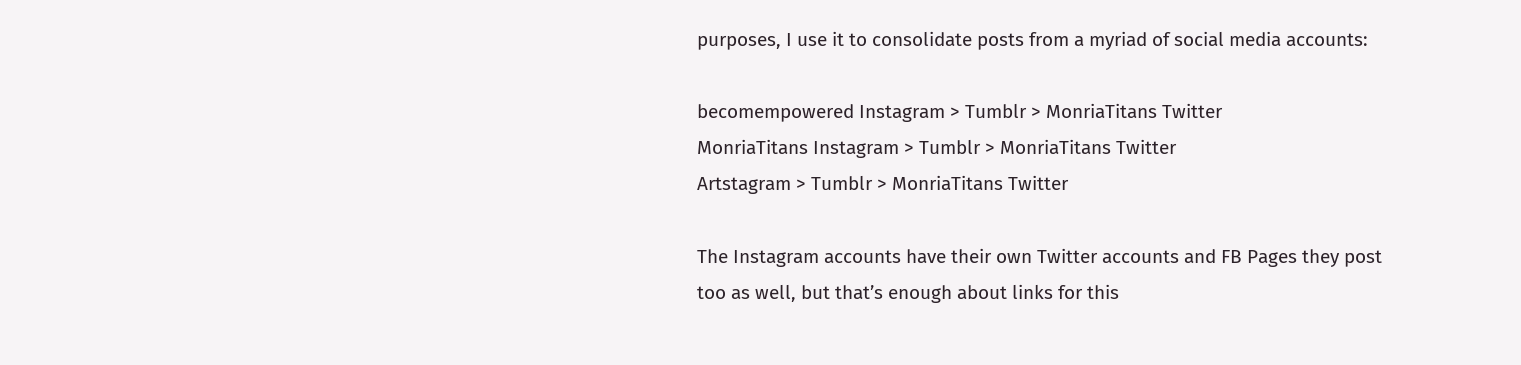purposes, I use it to consolidate posts from a myriad of social media accounts:

becomempowered Instagram > Tumblr > MonriaTitans Twitter
MonriaTitans Instagram > Tumblr > MonriaTitans Twitter
Artstagram > Tumblr > MonriaTitans Twitter

The Instagram accounts have their own Twitter accounts and FB Pages they post too as well, but that’s enough about links for this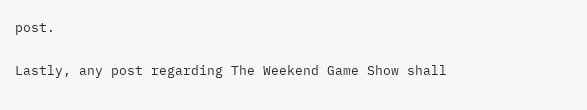post.

Lastly, any post regarding The Weekend Game Show shall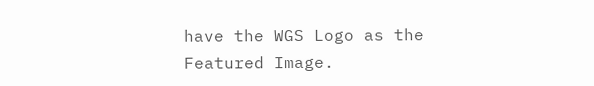have the WGS Logo as the Featured Image.